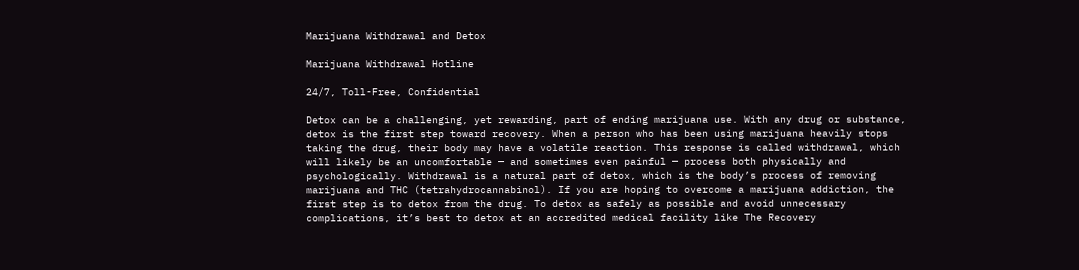Marijuana Withdrawal and Detox

Marijuana Withdrawal Hotline

24/7, Toll-Free, Confidential

Detox can be a challenging, yet rewarding, part of ending marijuana use. With any drug or substance, detox is the first step toward recovery. When a person who has been using marijuana heavily stops taking the drug, their body may have a volatile reaction. This response is called withdrawal, which will likely be an uncomfortable — and sometimes even painful — process both physically and psychologically. Withdrawal is a natural part of detox, which is the body’s process of removing marijuana and THC (tetrahydrocannabinol). If you are hoping to overcome a marijuana addiction, the first step is to detox from the drug. To detox as safely as possible and avoid unnecessary complications, it’s best to detox at an accredited medical facility like The Recovery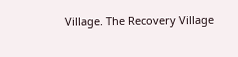Village. The Recovery Village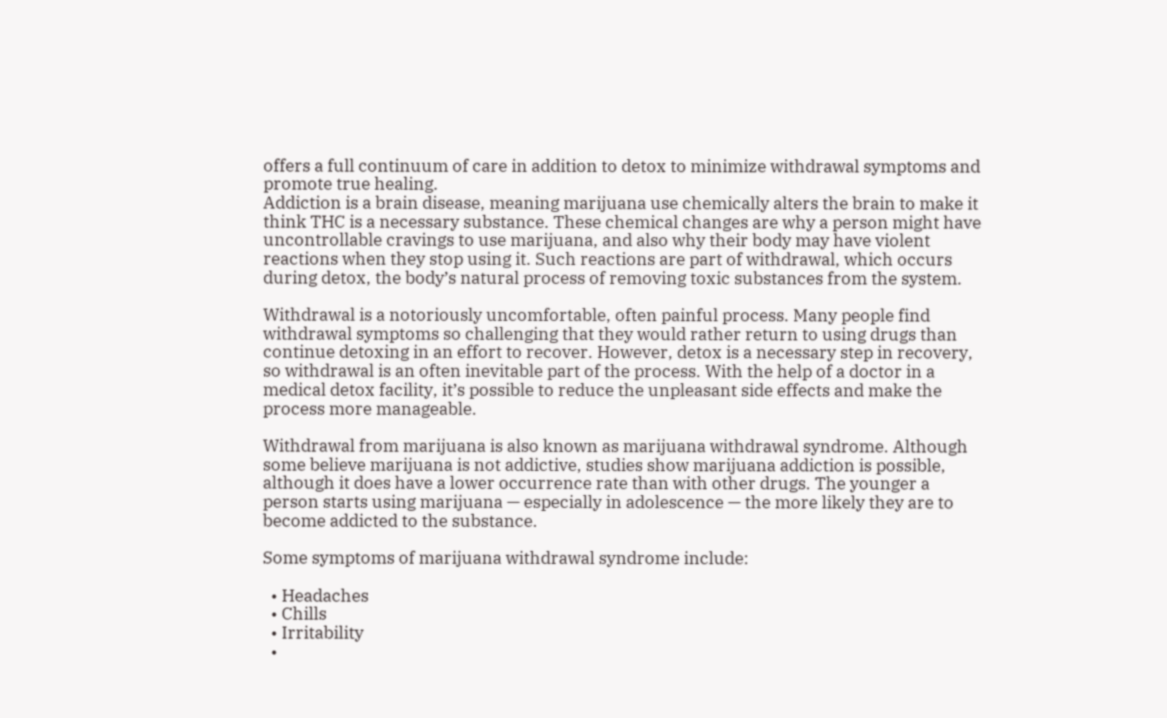offers a full continuum of care in addition to detox to minimize withdrawal symptoms and promote true healing.
Addiction is a brain disease, meaning marijuana use chemically alters the brain to make it think THC is a necessary substance. These chemical changes are why a person might have uncontrollable cravings to use marijuana, and also why their body may have violent reactions when they stop using it. Such reactions are part of withdrawal, which occurs during detox, the body’s natural process of removing toxic substances from the system.

Withdrawal is a notoriously uncomfortable, often painful process. Many people find withdrawal symptoms so challenging that they would rather return to using drugs than continue detoxing in an effort to recover. However, detox is a necessary step in recovery, so withdrawal is an often inevitable part of the process. With the help of a doctor in a medical detox facility, it’s possible to reduce the unpleasant side effects and make the process more manageable.

Withdrawal from marijuana is also known as marijuana withdrawal syndrome. Although some believe marijuana is not addictive, studies show marijuana addiction is possible, although it does have a lower occurrence rate than with other drugs. The younger a person starts using marijuana — especially in adolescence — the more likely they are to become addicted to the substance.

Some symptoms of marijuana withdrawal syndrome include:

  • Headaches
  • Chills
  • Irritability
  •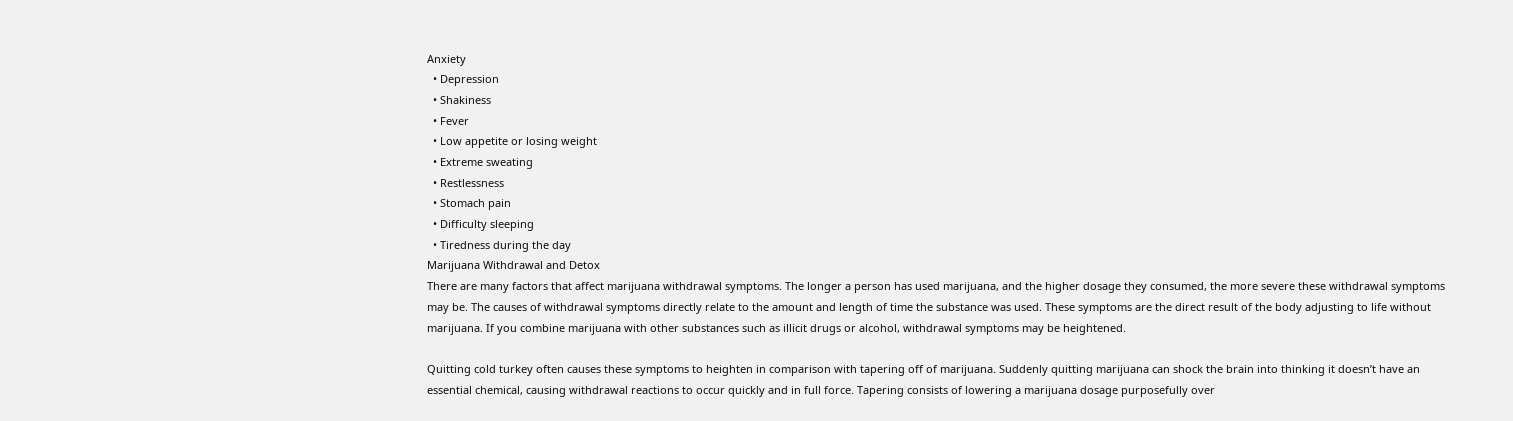Anxiety
  • Depression
  • Shakiness
  • Fever
  • Low appetite or losing weight
  • Extreme sweating
  • Restlessness
  • Stomach pain
  • Difficulty sleeping
  • Tiredness during the day
Marijuana Withdrawal and Detox
There are many factors that affect marijuana withdrawal symptoms. The longer a person has used marijuana, and the higher dosage they consumed, the more severe these withdrawal symptoms may be. The causes of withdrawal symptoms directly relate to the amount and length of time the substance was used. These symptoms are the direct result of the body adjusting to life without marijuana. If you combine marijuana with other substances such as illicit drugs or alcohol, withdrawal symptoms may be heightened.

Quitting cold turkey often causes these symptoms to heighten in comparison with tapering off of marijuana. Suddenly quitting marijuana can shock the brain into thinking it doesn’t have an essential chemical, causing withdrawal reactions to occur quickly and in full force. Tapering consists of lowering a marijuana dosage purposefully over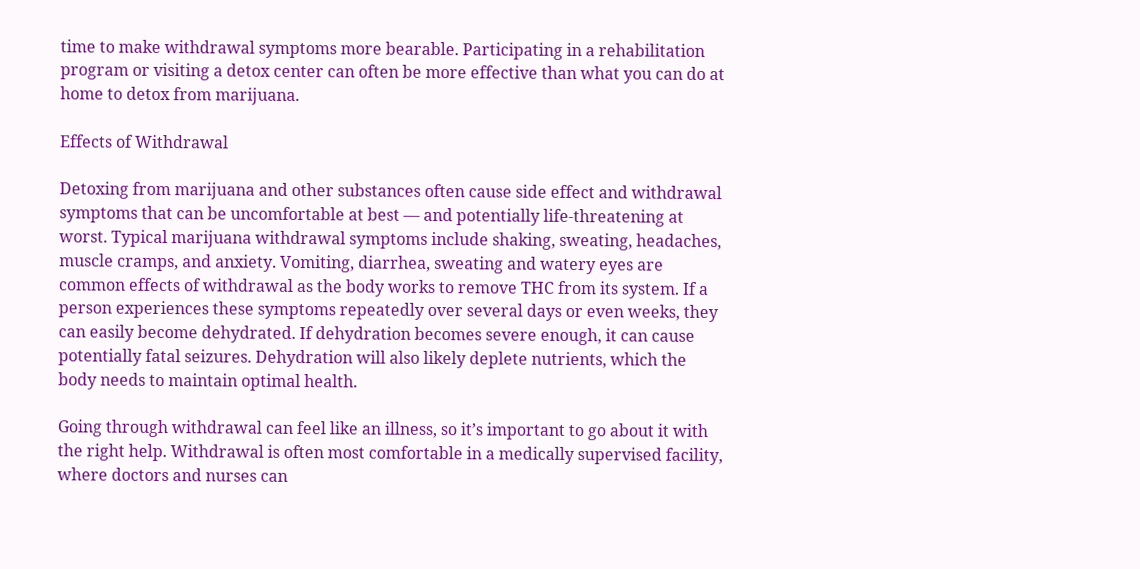time to make withdrawal symptoms more bearable. Participating in a rehabilitation program or visiting a detox center can often be more effective than what you can do at home to detox from marijuana.

Effects of Withdrawal

Detoxing from marijuana and other substances often cause side effect and withdrawal symptoms that can be uncomfortable at best — and potentially life-threatening at worst. Typical marijuana withdrawal symptoms include shaking, sweating, headaches, muscle cramps, and anxiety. Vomiting, diarrhea, sweating and watery eyes are common effects of withdrawal as the body works to remove THC from its system. If a person experiences these symptoms repeatedly over several days or even weeks, they can easily become dehydrated. If dehydration becomes severe enough, it can cause potentially fatal seizures. Dehydration will also likely deplete nutrients, which the body needs to maintain optimal health.

Going through withdrawal can feel like an illness, so it’s important to go about it with the right help. Withdrawal is often most comfortable in a medically supervised facility, where doctors and nurses can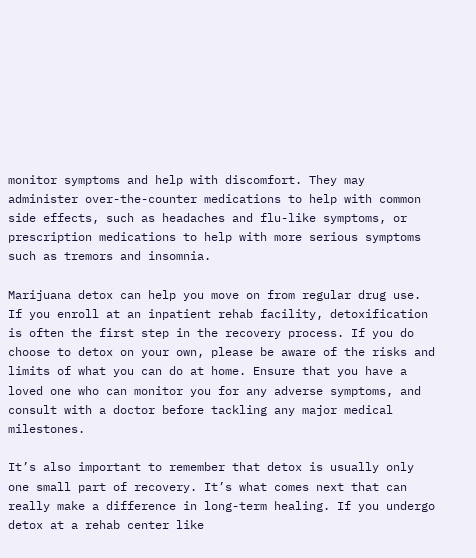monitor symptoms and help with discomfort. They may administer over-the-counter medications to help with common side effects, such as headaches and flu-like symptoms, or prescription medications to help with more serious symptoms such as tremors and insomnia.

Marijuana detox can help you move on from regular drug use. If you enroll at an inpatient rehab facility, detoxification is often the first step in the recovery process. If you do choose to detox on your own, please be aware of the risks and limits of what you can do at home. Ensure that you have a loved one who can monitor you for any adverse symptoms, and consult with a doctor before tackling any major medical milestones.

It’s also important to remember that detox is usually only one small part of recovery. It’s what comes next that can really make a difference in long-term healing. If you undergo detox at a rehab center like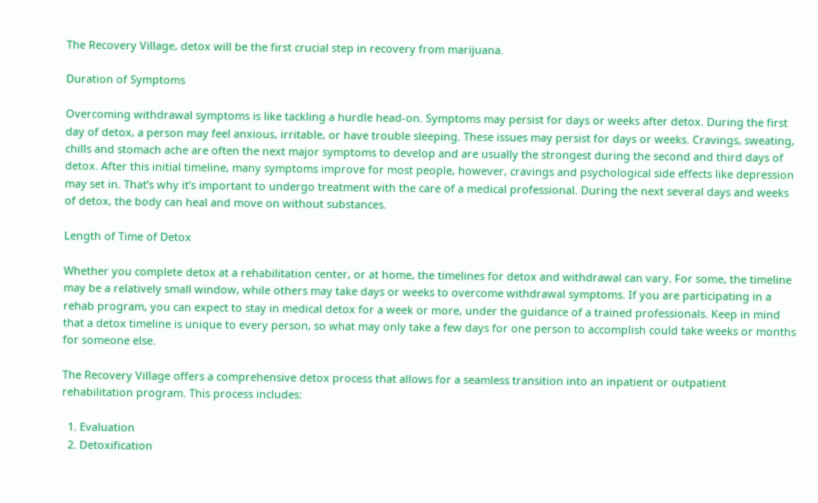The Recovery Village, detox will be the first crucial step in recovery from marijuana.

Duration of Symptoms

Overcoming withdrawal symptoms is like tackling a hurdle head-on. Symptoms may persist for days or weeks after detox. During the first day of detox, a person may feel anxious, irritable, or have trouble sleeping. These issues may persist for days or weeks. Cravings, sweating, chills and stomach ache are often the next major symptoms to develop and are usually the strongest during the second and third days of detox. After this initial timeline, many symptoms improve for most people, however, cravings and psychological side effects like depression may set in. That’s why it’s important to undergo treatment with the care of a medical professional. During the next several days and weeks of detox, the body can heal and move on without substances.

Length of Time of Detox

Whether you complete detox at a rehabilitation center, or at home, the timelines for detox and withdrawal can vary. For some, the timeline may be a relatively small window, while others may take days or weeks to overcome withdrawal symptoms. If you are participating in a rehab program, you can expect to stay in medical detox for a week or more, under the guidance of a trained professionals. Keep in mind that a detox timeline is unique to every person, so what may only take a few days for one person to accomplish could take weeks or months for someone else.

The Recovery Village offers a comprehensive detox process that allows for a seamless transition into an inpatient or outpatient rehabilitation program. This process includes:

  1. Evaluation
  2. Detoxification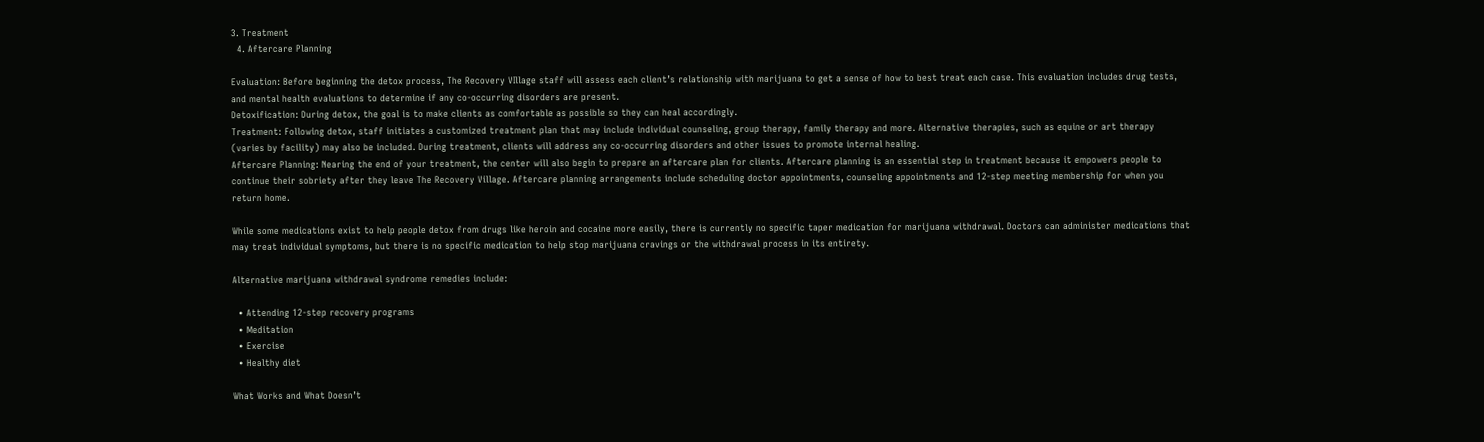3. Treatment
  4. Aftercare Planning

Evaluation: Before beginning the detox process, The Recovery VIllage staff will assess each client’s relationship with marijuana to get a sense of how to best treat each case. This evaluation includes drug tests, and mental health evaluations to determine if any co-occurring disorders are present.
Detoxification: During detox, the goal is to make clients as comfortable as possible so they can heal accordingly.
Treatment: Following detox, staff initiates a customized treatment plan that may include individual counseling, group therapy, family therapy and more. Alternative therapies, such as equine or art therapy (varies by facility) may also be included. During treatment, clients will address any co-occurring disorders and other issues to promote internal healing.
Aftercare Planning: Nearing the end of your treatment, the center will also begin to prepare an aftercare plan for clients. Aftercare planning is an essential step in treatment because it empowers people to continue their sobriety after they leave The Recovery Village. Aftercare planning arrangements include scheduling doctor appointments, counseling appointments and 12-step meeting membership for when you return home.

While some medications exist to help people detox from drugs like heroin and cocaine more easily, there is currently no specific taper medication for marijuana withdrawal. Doctors can administer medications that may treat individual symptoms, but there is no specific medication to help stop marijuana cravings or the withdrawal process in its entirety.

Alternative marijuana withdrawal syndrome remedies include:

  • Attending 12-step recovery programs
  • Meditation
  • Exercise
  • Healthy diet

What Works and What Doesn’t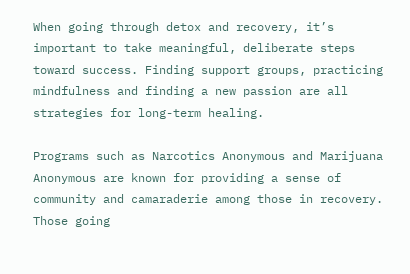When going through detox and recovery, it’s important to take meaningful, deliberate steps toward success. Finding support groups, practicing mindfulness and finding a new passion are all strategies for long-term healing.

Programs such as Narcotics Anonymous and Marijuana Anonymous are known for providing a sense of community and camaraderie among those in recovery. Those going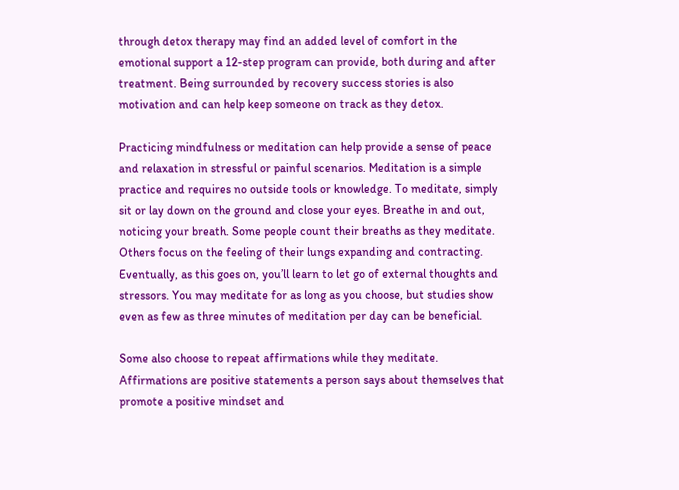through detox therapy may find an added level of comfort in the emotional support a 12-step program can provide, both during and after treatment. Being surrounded by recovery success stories is also motivation and can help keep someone on track as they detox.

Practicing mindfulness or meditation can help provide a sense of peace and relaxation in stressful or painful scenarios. Meditation is a simple practice and requires no outside tools or knowledge. To meditate, simply sit or lay down on the ground and close your eyes. Breathe in and out, noticing your breath. Some people count their breaths as they meditate. Others focus on the feeling of their lungs expanding and contracting. Eventually, as this goes on, you’ll learn to let go of external thoughts and stressors. You may meditate for as long as you choose, but studies show even as few as three minutes of meditation per day can be beneficial.

Some also choose to repeat affirmations while they meditate. Affirmations are positive statements a person says about themselves that promote a positive mindset and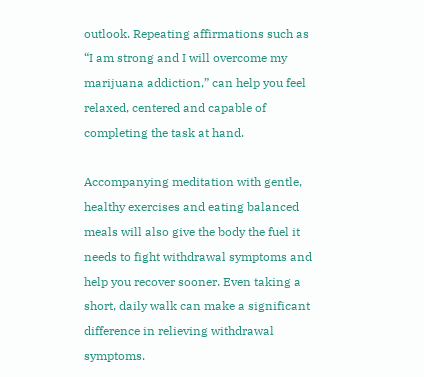outlook. Repeating affirmations such as “I am strong and I will overcome my marijuana addiction,” can help you feel relaxed, centered and capable of completing the task at hand.

Accompanying meditation with gentle, healthy exercises and eating balanced meals will also give the body the fuel it needs to fight withdrawal symptoms and help you recover sooner. Even taking a short, daily walk can make a significant difference in relieving withdrawal symptoms.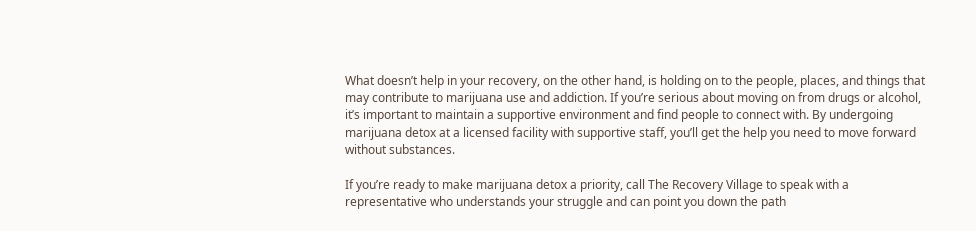What doesn’t help in your recovery, on the other hand, is holding on to the people, places, and things that may contribute to marijuana use and addiction. If you’re serious about moving on from drugs or alcohol, it’s important to maintain a supportive environment and find people to connect with. By undergoing marijuana detox at a licensed facility with supportive staff, you’ll get the help you need to move forward without substances.

If you’re ready to make marijuana detox a priority, call The Recovery Village to speak with a representative who understands your struggle and can point you down the path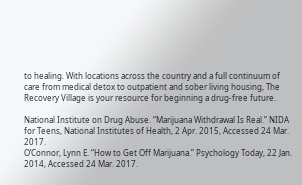to healing. With locations across the country and a full continuum of care from medical detox to outpatient and sober living housing, The Recovery Village is your resource for beginning a drug-free future.

National Institute on Drug Abuse. “Marijuana Withdrawal Is Real.” NIDA for Teens, National Institutes of Health, 2 Apr. 2015, Accessed 24 Mar. 2017.
O’Connor, Lynn E. “How to Get Off Marijuana.” Psychology Today, 22 Jan. 2014, Accessed 24 Mar. 2017.